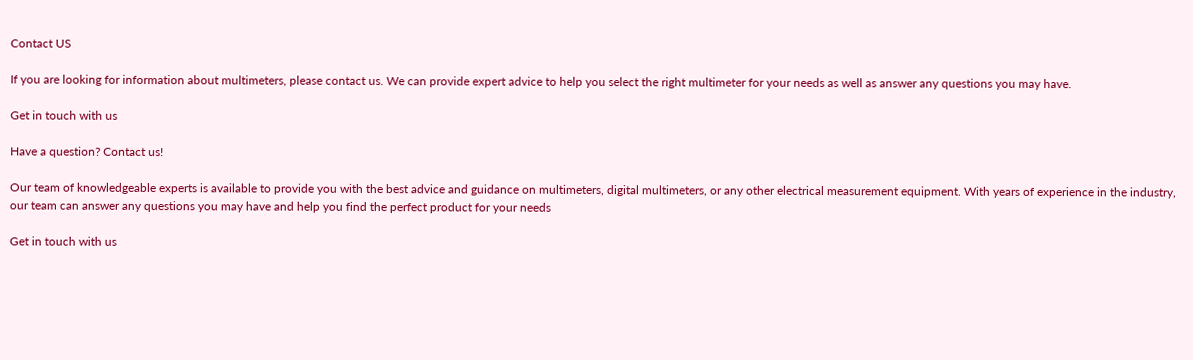Contact US

If you are looking for information about multimeters, please contact us. We can provide expert advice to help you select the right multimeter for your needs as well as answer any questions you may have.

Get in touch with us

Have a question? Contact us!

Our team of knowledgeable experts is available to provide you with the best advice and guidance on multimeters, digital multimeters, or any other electrical measurement equipment. With years of experience in the industry, our team can answer any questions you may have and help you find the perfect product for your needs

Get in touch with us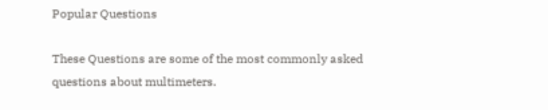Popular Questions

These Questions are some of the most commonly asked questions about multimeters.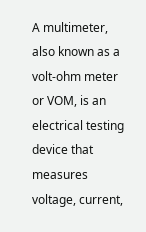A multimeter, also known as a volt-ohm meter or VOM, is an electrical testing device that measures voltage, current,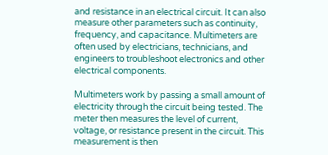and resistance in an electrical circuit. It can also measure other parameters such as continuity, frequency, and capacitance. Multimeters are often used by electricians, technicians, and engineers to troubleshoot electronics and other electrical components.

Multimeters work by passing a small amount of electricity through the circuit being tested. The meter then measures the level of current, voltage, or resistance present in the circuit. This measurement is then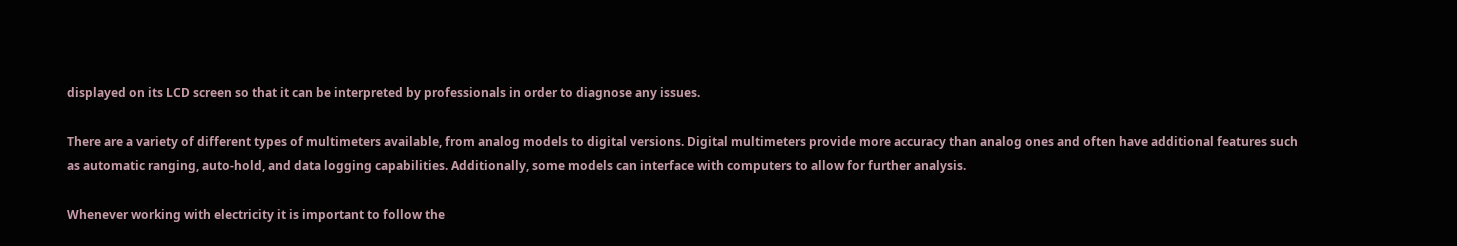displayed on its LCD screen so that it can be interpreted by professionals in order to diagnose any issues.

There are a variety of different types of multimeters available, from analog models to digital versions. Digital multimeters provide more accuracy than analog ones and often have additional features such as automatic ranging, auto-hold, and data logging capabilities. Additionally, some models can interface with computers to allow for further analysis.

Whenever working with electricity it is important to follow the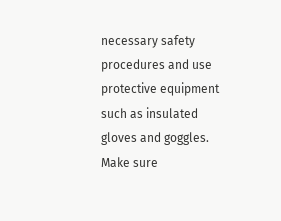necessary safety procedures and use protective equipment such as insulated gloves and goggles. Make sure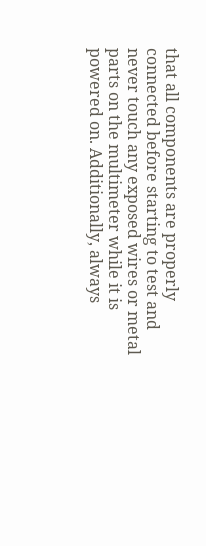that all components are properly connected before starting to test and never touch any exposed wires or metal parts on the multimeter while it is powered on. Additionally, always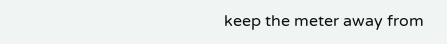keep the meter away from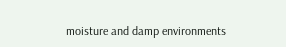moisture and damp environments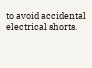to avoid accidental electrical shorts.